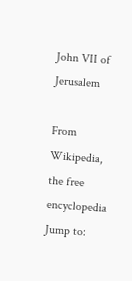John VII of Jerusalem

From Wikipedia, the free encyclopedia
Jump to: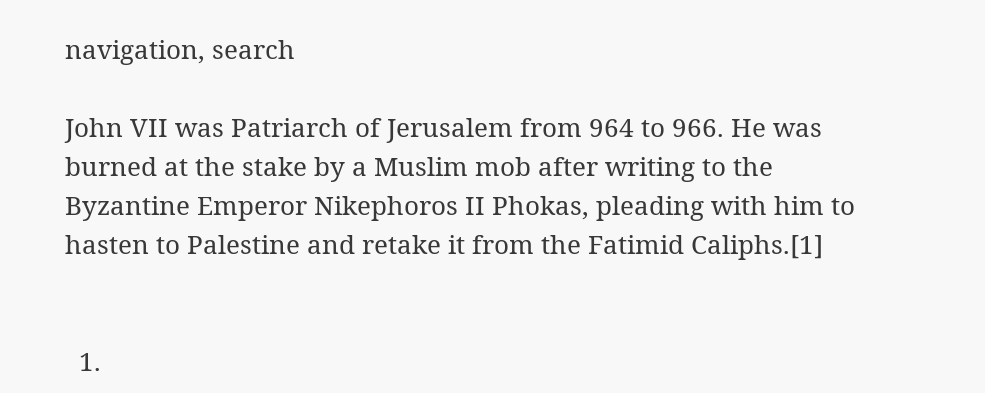navigation, search

John VII was Patriarch of Jerusalem from 964 to 966. He was burned at the stake by a Muslim mob after writing to the Byzantine Emperor Nikephoros II Phokas, pleading with him to hasten to Palestine and retake it from the Fatimid Caliphs.[1]


  1.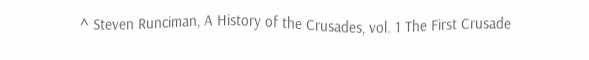^ Steven Runciman, A History of the Crusades, vol. 1 The First Crusade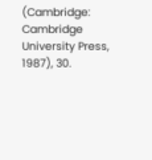(Cambridge: Cambridge University Press, 1987), 30.